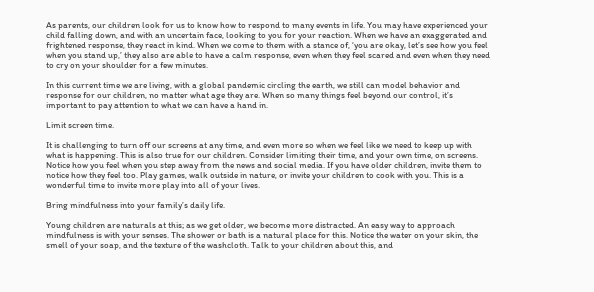As parents, our children look for us to know how to respond to many events in life. You may have experienced your child falling down, and with an uncertain face, looking to you for your reaction. When we have an exaggerated and frightened response, they react in kind. When we come to them with a stance of, ‘you are okay, let’s see how you feel when you stand up,’ they also are able to have a calm response, even when they feel scared and even when they need to cry on your shoulder for a few minutes.

In this current time we are living, with a global pandemic circling the earth, we still can model behavior and response for our children, no matter what age they are. When so many things feel beyond our control, it’s important to pay attention to what we can have a hand in.

Limit screen time.

It is challenging to turn off our screens at any time, and even more so when we feel like we need to keep up with what is happening. This is also true for our children. Consider limiting their time, and your own time, on screens. Notice how you feel when you step away from the news and social media. If you have older children, invite them to notice how they feel too. Play games, walk outside in nature, or invite your children to cook with you. This is a wonderful time to invite more play into all of your lives.

Bring mindfulness into your family’s daily life.

Young children are naturals at this; as we get older, we become more distracted. An easy way to approach mindfulness is with your senses. The shower or bath is a natural place for this. Notice the water on your skin, the smell of your soap, and the texture of the washcloth. Talk to your children about this, and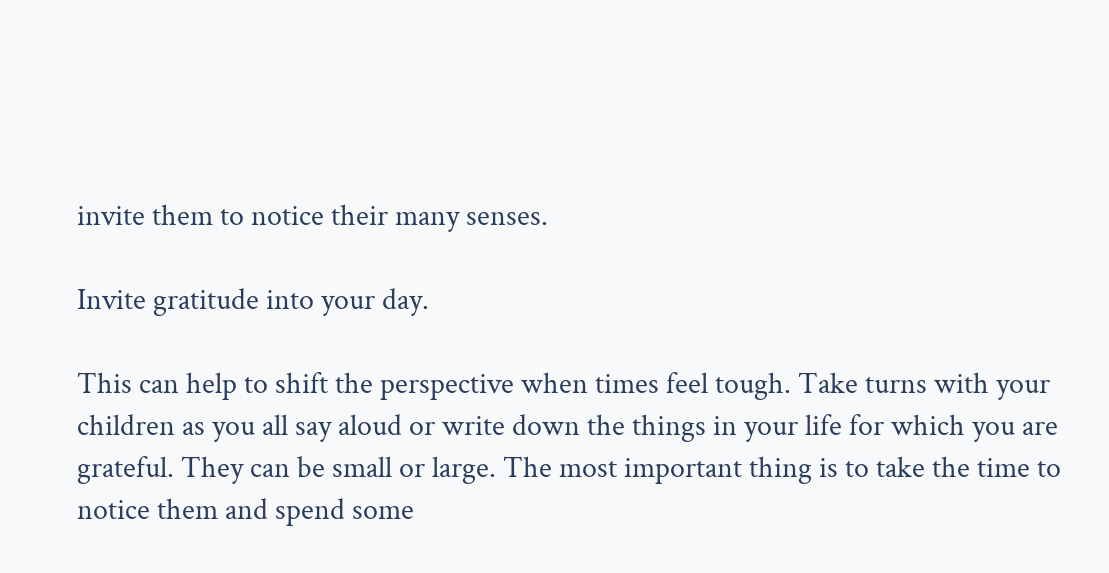invite them to notice their many senses.

Invite gratitude into your day.

This can help to shift the perspective when times feel tough. Take turns with your children as you all say aloud or write down the things in your life for which you are grateful. They can be small or large. The most important thing is to take the time to notice them and spend some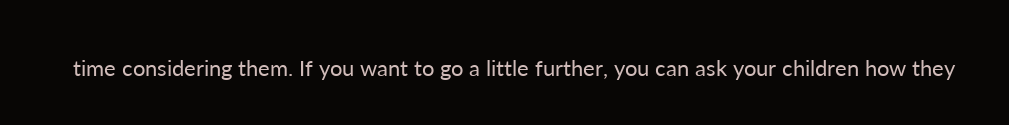time considering them. If you want to go a little further, you can ask your children how they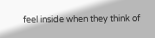feel inside when they think of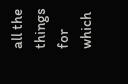all the things for which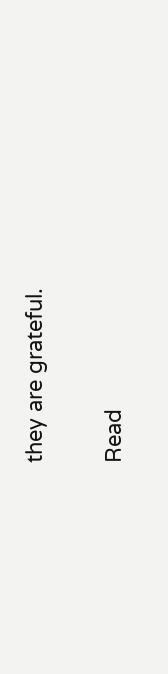they are grateful.

Read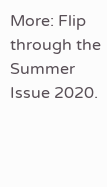More: Flip through the Summer Issue 2020.